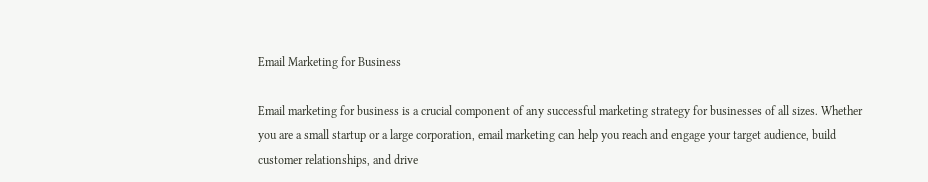Email Marketing for Business

Email marketing for business is a crucial component of any successful marketing strategy for businesses of all sizes. Whether you are a small startup or a large corporation, email marketing can help you reach and engage your target audience, build customer relationships, and drive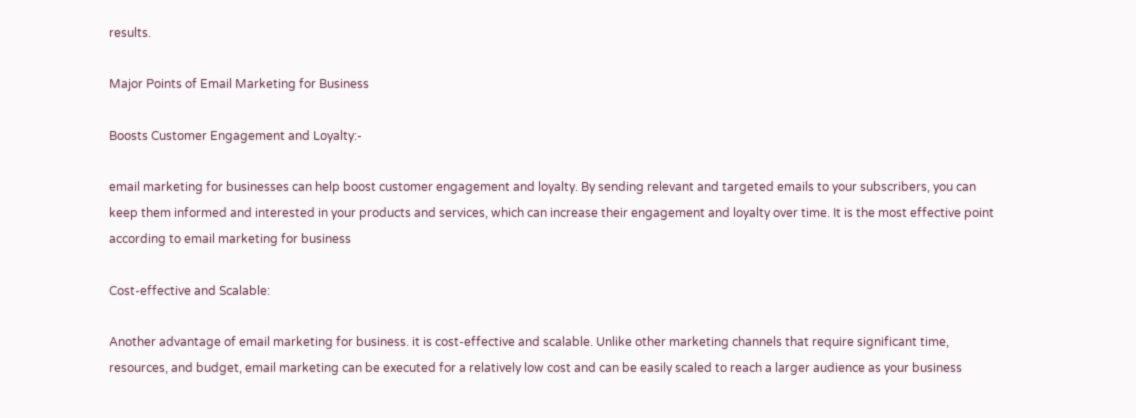results.

Major Points of Email Marketing for Business

Boosts Customer Engagement and Loyalty:-

email marketing for businesses can help boost customer engagement and loyalty. By sending relevant and targeted emails to your subscribers, you can keep them informed and interested in your products and services, which can increase their engagement and loyalty over time. It is the most effective point according to email marketing for business

Cost-effective and Scalable:

Another advantage of email marketing for business. it is cost-effective and scalable. Unlike other marketing channels that require significant time, resources, and budget, email marketing can be executed for a relatively low cost and can be easily scaled to reach a larger audience as your business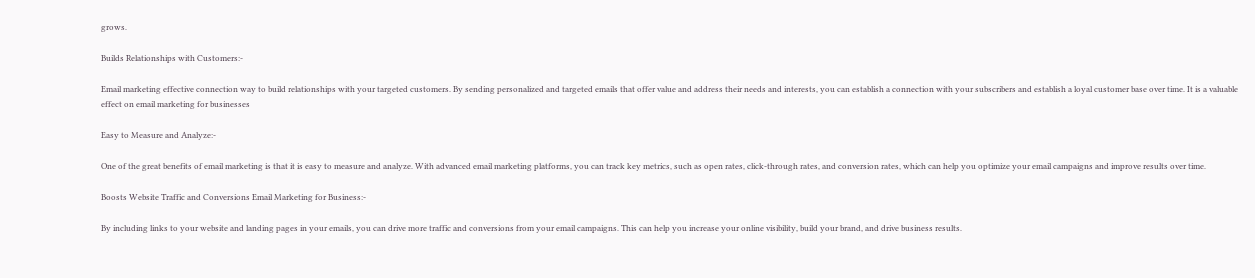grows.

Builds Relationships with Customers:-

Email marketing effective connection way to build relationships with your targeted customers. By sending personalized and targeted emails that offer value and address their needs and interests, you can establish a connection with your subscribers and establish a loyal customer base over time. It is a valuable effect on email marketing for businesses

Easy to Measure and Analyze:-

One of the great benefits of email marketing is that it is easy to measure and analyze. With advanced email marketing platforms, you can track key metrics, such as open rates, click-through rates, and conversion rates, which can help you optimize your email campaigns and improve results over time.

Boosts Website Traffic and Conversions Email Marketing for Business:-

By including links to your website and landing pages in your emails, you can drive more traffic and conversions from your email campaigns. This can help you increase your online visibility, build your brand, and drive business results.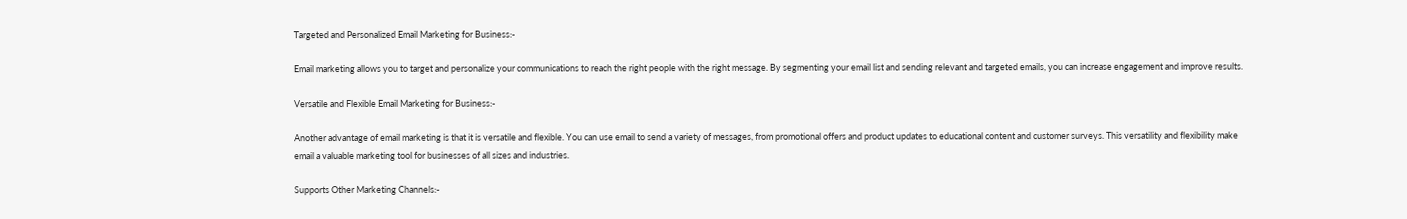Targeted and Personalized Email Marketing for Business:-

Email marketing allows you to target and personalize your communications to reach the right people with the right message. By segmenting your email list and sending relevant and targeted emails, you can increase engagement and improve results.

Versatile and Flexible Email Marketing for Business:-

Another advantage of email marketing is that it is versatile and flexible. You can use email to send a variety of messages, from promotional offers and product updates to educational content and customer surveys. This versatility and flexibility make email a valuable marketing tool for businesses of all sizes and industries.

Supports Other Marketing Channels:-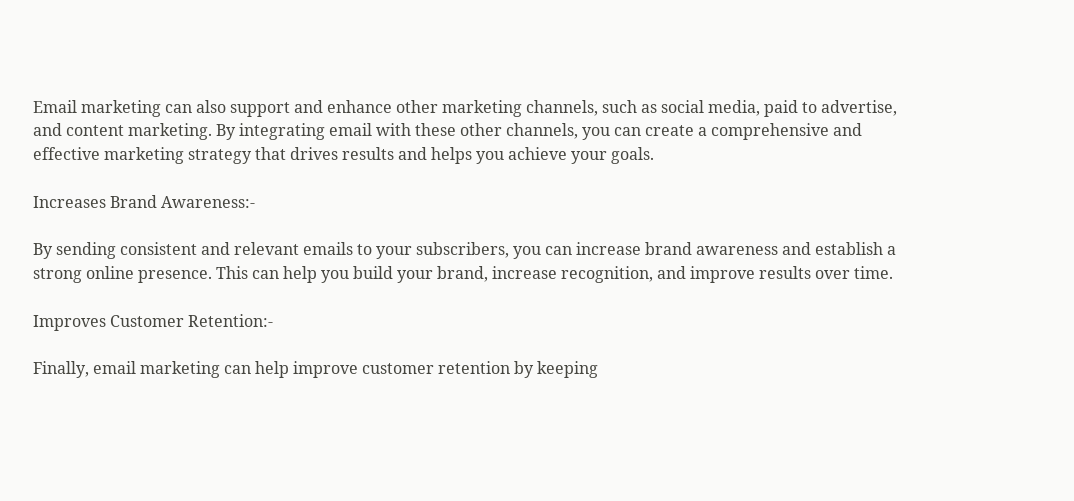Email marketing can also support and enhance other marketing channels, such as social media, paid to advertise, and content marketing. By integrating email with these other channels, you can create a comprehensive and effective marketing strategy that drives results and helps you achieve your goals.

Increases Brand Awareness:-

By sending consistent and relevant emails to your subscribers, you can increase brand awareness and establish a strong online presence. This can help you build your brand, increase recognition, and improve results over time.

Improves Customer Retention:-

Finally, email marketing can help improve customer retention by keeping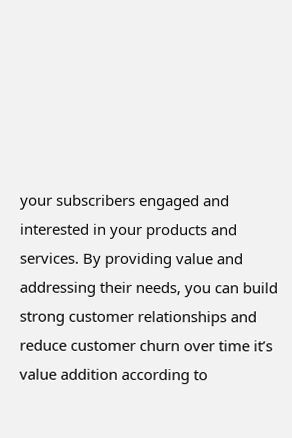your subscribers engaged and interested in your products and services. By providing value and addressing their needs, you can build strong customer relationships and reduce customer churn over time it’s value addition according to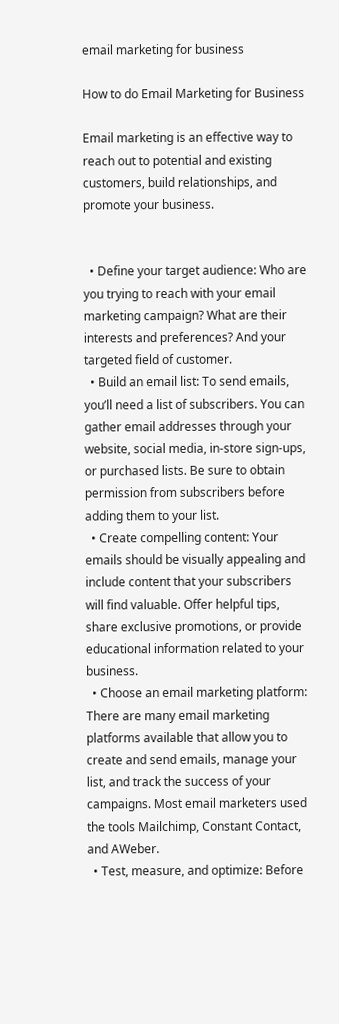email marketing for business

How to do Email Marketing for Business

Email marketing is an effective way to reach out to potential and existing customers, build relationships, and promote your business.


  • Define your target audience: Who are you trying to reach with your email marketing campaign? What are their interests and preferences? And your targeted field of customer.
  • Build an email list: To send emails, you’ll need a list of subscribers. You can gather email addresses through your website, social media, in-store sign-ups, or purchased lists. Be sure to obtain permission from subscribers before adding them to your list.
  • Create compelling content: Your emails should be visually appealing and include content that your subscribers will find valuable. Offer helpful tips, share exclusive promotions, or provide educational information related to your business.
  • Choose an email marketing platform: There are many email marketing platforms available that allow you to create and send emails, manage your list, and track the success of your campaigns. Most email marketers used the tools Mailchimp, Constant Contact, and AWeber.
  • Test, measure, and optimize: Before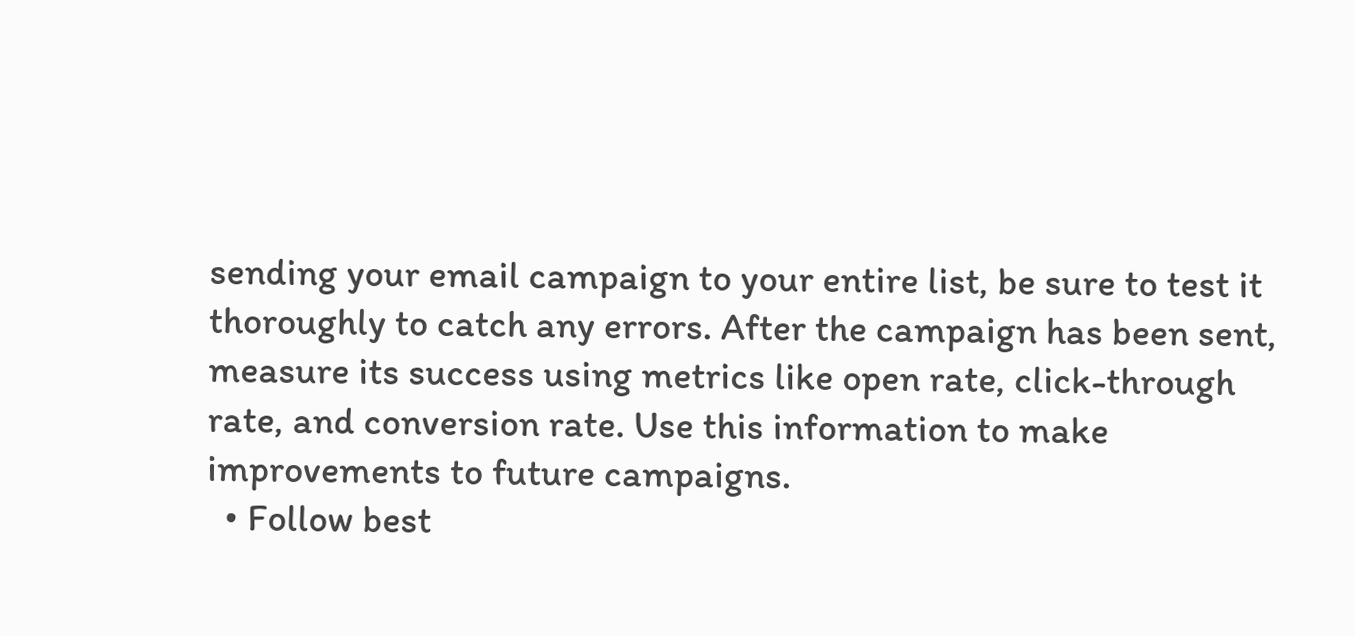sending your email campaign to your entire list, be sure to test it thoroughly to catch any errors. After the campaign has been sent, measure its success using metrics like open rate, click-through rate, and conversion rate. Use this information to make improvements to future campaigns.
  • Follow best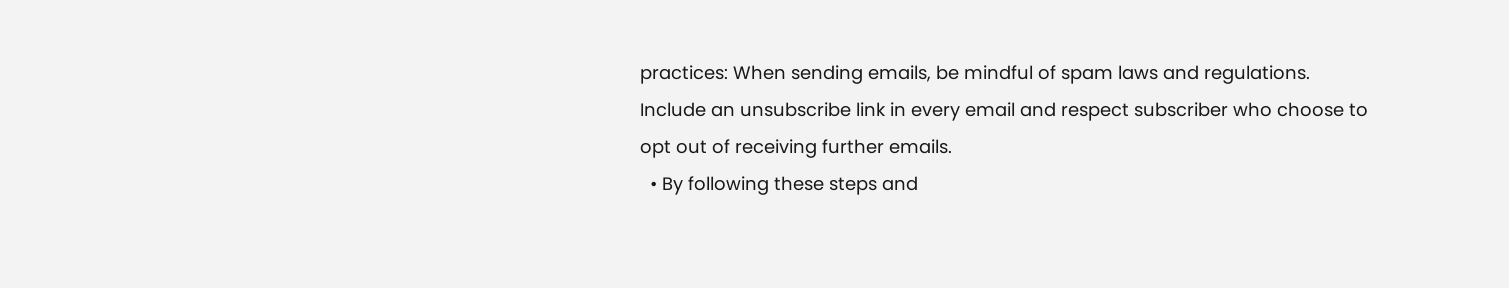practices: When sending emails, be mindful of spam laws and regulations. Include an unsubscribe link in every email and respect subscriber who choose to opt out of receiving further emails.
  • By following these steps and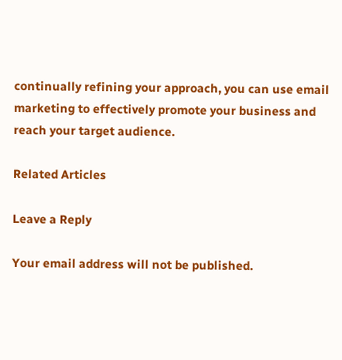continually refining your approach, you can use email marketing to effectively promote your business and reach your target audience.

Related Articles

Leave a Reply

Your email address will not be published.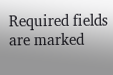Required fields are marked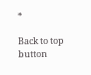*

Back to top button